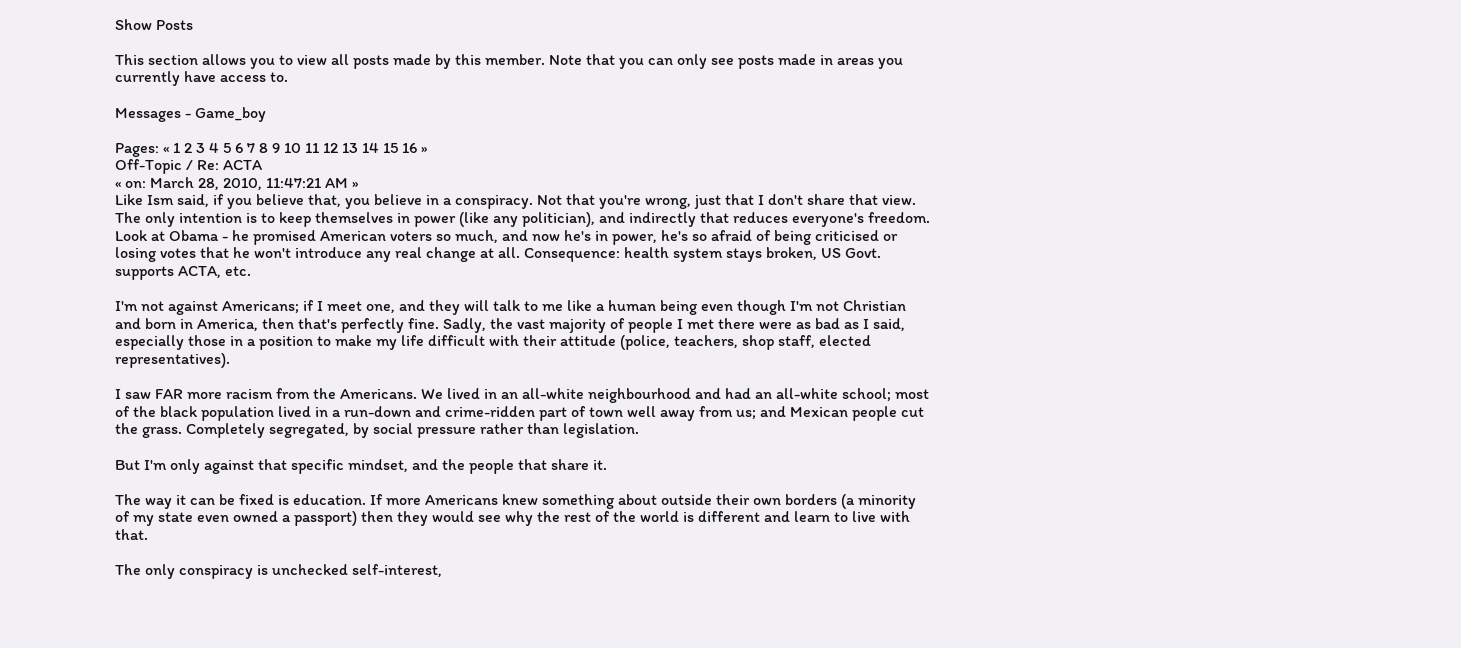Show Posts

This section allows you to view all posts made by this member. Note that you can only see posts made in areas you currently have access to.

Messages - Game_boy

Pages: « 1 2 3 4 5 6 7 8 9 10 11 12 13 14 15 16 »
Off-Topic / Re: ACTA
« on: March 28, 2010, 11:47:21 AM »
Like Ism said, if you believe that, you believe in a conspiracy. Not that you're wrong, just that I don't share that view. The only intention is to keep themselves in power (like any politician), and indirectly that reduces everyone's freedom. Look at Obama - he promised American voters so much, and now he's in power, he's so afraid of being criticised or losing votes that he won't introduce any real change at all. Consequence: health system stays broken, US Govt. supports ACTA, etc.

I'm not against Americans; if I meet one, and they will talk to me like a human being even though I'm not Christian and born in America, then that's perfectly fine. Sadly, the vast majority of people I met there were as bad as I said, especially those in a position to make my life difficult with their attitude (police, teachers, shop staff, elected representatives).

I saw FAR more racism from the Americans. We lived in an all-white neighbourhood and had an all-white school; most of the black population lived in a run-down and crime-ridden part of town well away from us; and Mexican people cut the grass. Completely segregated, by social pressure rather than legislation.

But I'm only against that specific mindset, and the people that share it.

The way it can be fixed is education. If more Americans knew something about outside their own borders (a minority of my state even owned a passport) then they would see why the rest of the world is different and learn to live with that.

The only conspiracy is unchecked self-interest,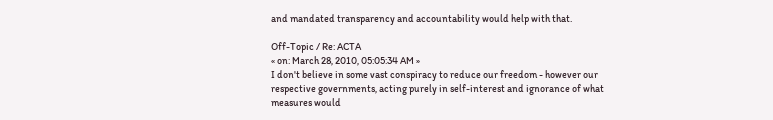and mandated transparency and accountability would help with that.

Off-Topic / Re: ACTA
« on: March 28, 2010, 05:05:34 AM »
I don't believe in some vast conspiracy to reduce our freedom - however our respective governments, acting purely in self-interest and ignorance of what measures would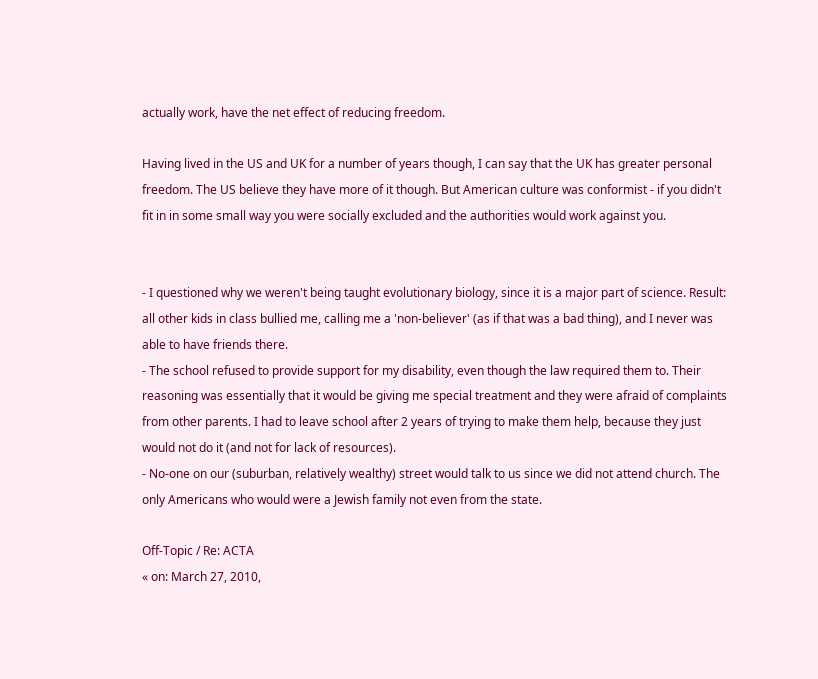actually work, have the net effect of reducing freedom.

Having lived in the US and UK for a number of years though, I can say that the UK has greater personal freedom. The US believe they have more of it though. But American culture was conformist - if you didn't fit in in some small way you were socially excluded and the authorities would work against you.


- I questioned why we weren't being taught evolutionary biology, since it is a major part of science. Result: all other kids in class bullied me, calling me a 'non-believer' (as if that was a bad thing), and I never was able to have friends there.
- The school refused to provide support for my disability, even though the law required them to. Their reasoning was essentially that it would be giving me special treatment and they were afraid of complaints from other parents. I had to leave school after 2 years of trying to make them help, because they just would not do it (and not for lack of resources).
- No-one on our (suburban, relatively wealthy) street would talk to us since we did not attend church. The only Americans who would were a Jewish family not even from the state.

Off-Topic / Re: ACTA
« on: March 27, 2010,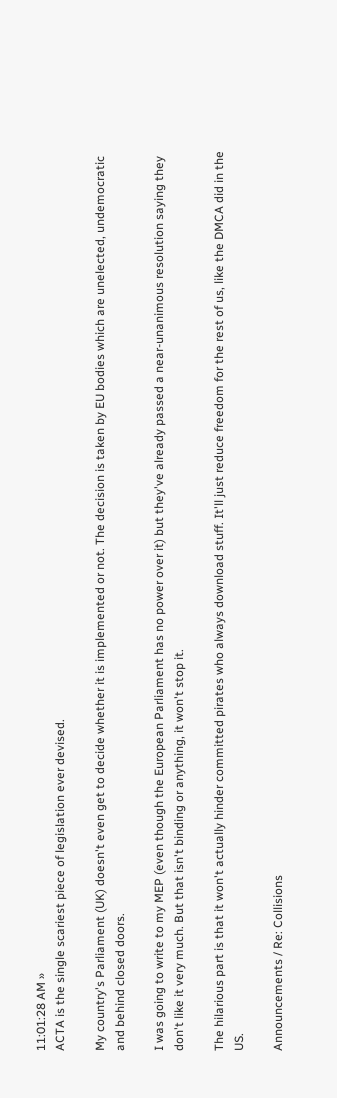11:01:28 AM »
ACTA is the single scariest piece of legislation ever devised.

My country's Parliament (UK) doesn't even get to decide whether it is implemented or not. The decision is taken by EU bodies which are unelected, undemocratic and behind closed doors.

I was going to write to my MEP (even though the European Parliament has no power over it) but they've already passed a near-unanimous resolution saying they don't like it very much. But that isn't binding or anything, it won't stop it.

The hilarious part is that it won't actually hinder committed pirates who always download stuff. It'll just reduce freedom for the rest of us, like the DMCA did in the US.

Announcements / Re: Collisions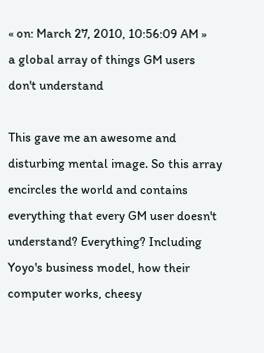« on: March 27, 2010, 10:56:09 AM »
a global array of things GM users don't understand

This gave me an awesome and disturbing mental image. So this array encircles the world and contains everything that every GM user doesn't understand? Everything? Including Yoyo's business model, how their computer works, cheesy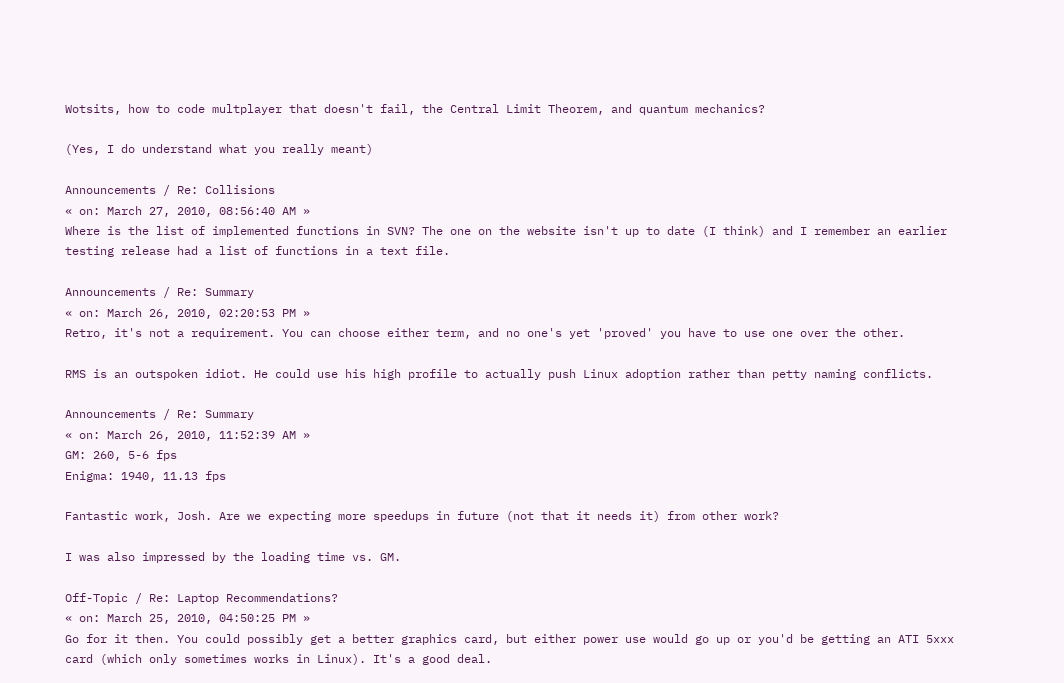Wotsits, how to code multplayer that doesn't fail, the Central Limit Theorem, and quantum mechanics?

(Yes, I do understand what you really meant)

Announcements / Re: Collisions
« on: March 27, 2010, 08:56:40 AM »
Where is the list of implemented functions in SVN? The one on the website isn't up to date (I think) and I remember an earlier testing release had a list of functions in a text file.

Announcements / Re: Summary
« on: March 26, 2010, 02:20:53 PM »
Retro, it's not a requirement. You can choose either term, and no one's yet 'proved' you have to use one over the other.

RMS is an outspoken idiot. He could use his high profile to actually push Linux adoption rather than petty naming conflicts.

Announcements / Re: Summary
« on: March 26, 2010, 11:52:39 AM »
GM: 260, 5-6 fps
Enigma: 1940, 11.13 fps

Fantastic work, Josh. Are we expecting more speedups in future (not that it needs it) from other work?

I was also impressed by the loading time vs. GM.

Off-Topic / Re: Laptop Recommendations?
« on: March 25, 2010, 04:50:25 PM »
Go for it then. You could possibly get a better graphics card, but either power use would go up or you'd be getting an ATI 5xxx card (which only sometimes works in Linux). It's a good deal.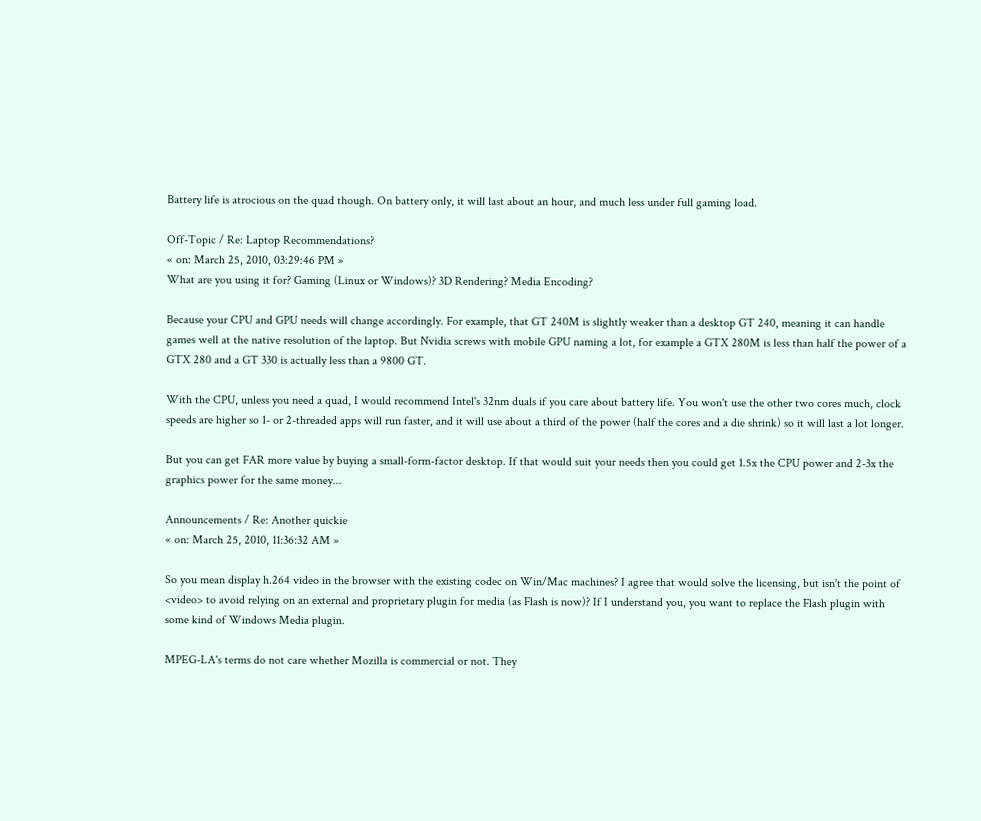Battery life is atrocious on the quad though. On battery only, it will last about an hour, and much less under full gaming load.

Off-Topic / Re: Laptop Recommendations?
« on: March 25, 2010, 03:29:46 PM »
What are you using it for? Gaming (Linux or Windows)? 3D Rendering? Media Encoding?

Because your CPU and GPU needs will change accordingly. For example, that GT 240M is slightly weaker than a desktop GT 240, meaning it can handle games well at the native resolution of the laptop. But Nvidia screws with mobile GPU naming a lot, for example a GTX 280M is less than half the power of a GTX 280 and a GT 330 is actually less than a 9800 GT.

With the CPU, unless you need a quad, I would recommend Intel's 32nm duals if you care about battery life. You won't use the other two cores much, clock speeds are higher so 1- or 2-threaded apps will run faster, and it will use about a third of the power (half the cores and a die shrink) so it will last a lot longer.

But you can get FAR more value by buying a small-form-factor desktop. If that would suit your needs then you could get 1.5x the CPU power and 2-3x the graphics power for the same money...

Announcements / Re: Another quickie
« on: March 25, 2010, 11:36:32 AM »

So you mean display h.264 video in the browser with the existing codec on Win/Mac machines? I agree that would solve the licensing, but isn't the point of <video> to avoid relying on an external and proprietary plugin for media (as Flash is now)? If I understand you, you want to replace the Flash plugin with some kind of Windows Media plugin.

MPEG-LA's terms do not care whether Mozilla is commercial or not. They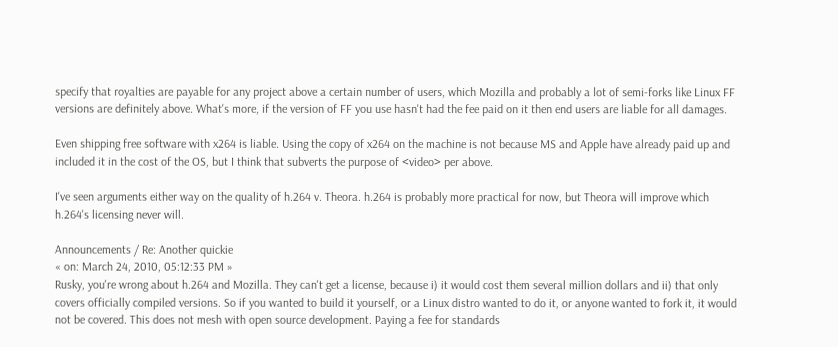specify that royalties are payable for any project above a certain number of users, which Mozilla and probably a lot of semi-forks like Linux FF versions are definitely above. What's more, if the version of FF you use hasn't had the fee paid on it then end users are liable for all damages.

Even shipping free software with x264 is liable. Using the copy of x264 on the machine is not because MS and Apple have already paid up and included it in the cost of the OS, but I think that subverts the purpose of <video> per above.

I've seen arguments either way on the quality of h.264 v. Theora. h.264 is probably more practical for now, but Theora will improve which h.264's licensing never will.

Announcements / Re: Another quickie
« on: March 24, 2010, 05:12:33 PM »
Rusky, you're wrong about h.264 and Mozilla. They can't get a license, because i) it would cost them several million dollars and ii) that only covers officially compiled versions. So if you wanted to build it yourself, or a Linux distro wanted to do it, or anyone wanted to fork it, it would not be covered. This does not mesh with open source development. Paying a fee for standards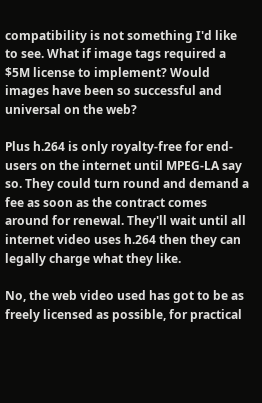compatibility is not something I'd like to see. What if image tags required a $5M license to implement? Would images have been so successful and universal on the web?

Plus h.264 is only royalty-free for end-users on the internet until MPEG-LA say so. They could turn round and demand a fee as soon as the contract comes around for renewal. They'll wait until all internet video uses h.264 then they can legally charge what they like.

No, the web video used has got to be as freely licensed as possible, for practical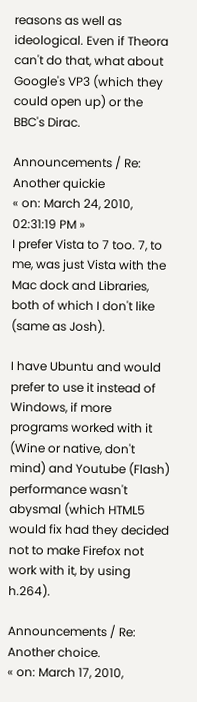reasons as well as ideological. Even if Theora can't do that, what about Google's VP3 (which they could open up) or the BBC's Dirac.

Announcements / Re: Another quickie
« on: March 24, 2010, 02:31:19 PM »
I prefer Vista to 7 too. 7, to me, was just Vista with the Mac dock and Libraries, both of which I don't like (same as Josh).

I have Ubuntu and would prefer to use it instead of Windows, if more programs worked with it (Wine or native, don't mind) and Youtube (Flash) performance wasn't abysmal (which HTML5 would fix had they decided not to make Firefox not work with it, by using h.264).

Announcements / Re: Another choice.
« on: March 17, 2010,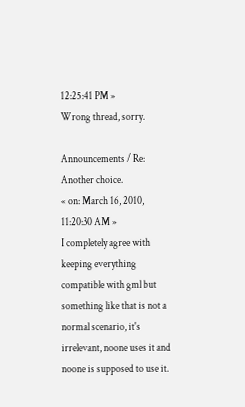12:25:41 PM »
Wrong thread, sorry.

Announcements / Re: Another choice.
« on: March 16, 2010, 11:20:30 AM »
I completely agree with keeping everything compatible with gml but something like that is not a normal scenario, it's irrelevant, noone uses it and noone is supposed to use it.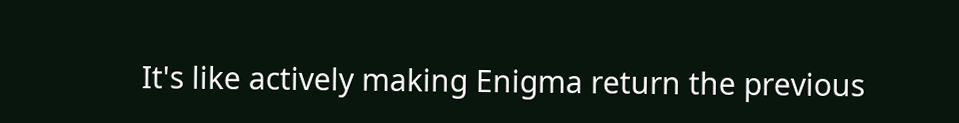It's like actively making Enigma return the previous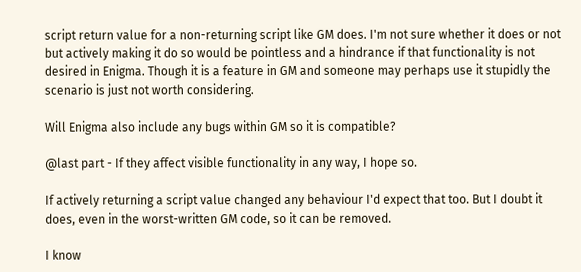script return value for a non-returning script like GM does. I'm not sure whether it does or not but actively making it do so would be pointless and a hindrance if that functionality is not desired in Enigma. Though it is a feature in GM and someone may perhaps use it stupidly the scenario is just not worth considering.

Will Enigma also include any bugs within GM so it is compatible?

@last part - If they affect visible functionality in any way, I hope so.

If actively returning a script value changed any behaviour I'd expect that too. But I doubt it does, even in the worst-written GM code, so it can be removed.

I know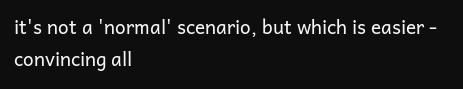it's not a 'normal' scenario, but which is easier - convincing all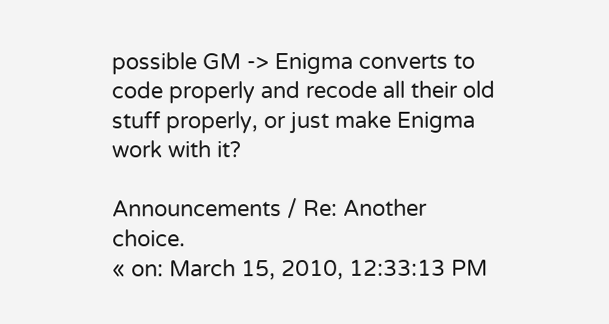possible GM -> Enigma converts to code properly and recode all their old stuff properly, or just make Enigma work with it?

Announcements / Re: Another choice.
« on: March 15, 2010, 12:33:13 PM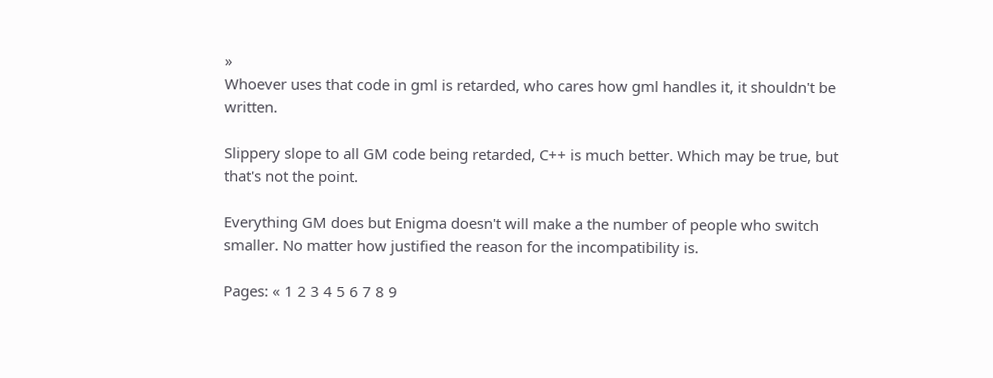»
Whoever uses that code in gml is retarded, who cares how gml handles it, it shouldn't be written.

Slippery slope to all GM code being retarded, C++ is much better. Which may be true, but that's not the point.

Everything GM does but Enigma doesn't will make a the number of people who switch smaller. No matter how justified the reason for the incompatibility is.

Pages: « 1 2 3 4 5 6 7 8 9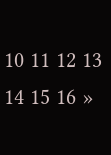10 11 12 13 14 15 16 »